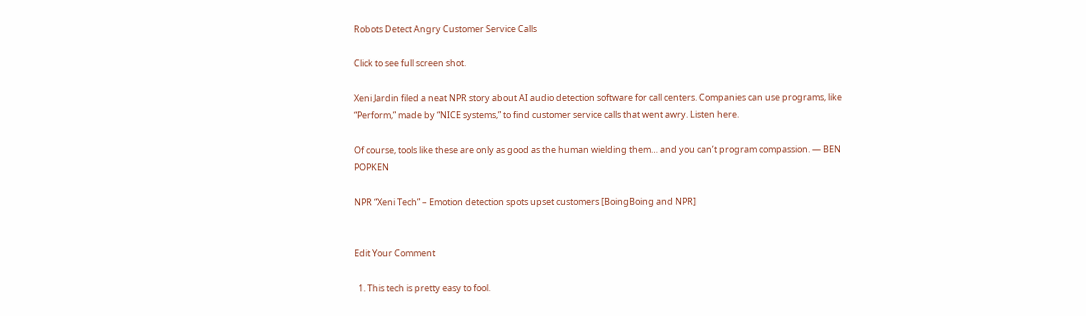Robots Detect Angry Customer Service Calls

Click to see full screen shot.

Xeni Jardin filed a neat NPR story about AI audio detection software for call centers. Companies can use programs, like “Perform,” made by “NICE systems,” to find customer service calls that went awry. Listen here.

Of course, tools like these are only as good as the human wielding them… and you can’t program compassion. — BEN POPKEN

NPR “Xeni Tech” – Emotion detection spots upset customers [BoingBoing and NPR]


Edit Your Comment

  1. This tech is pretty easy to fool.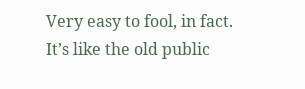Very easy to fool, in fact. It’s like the old public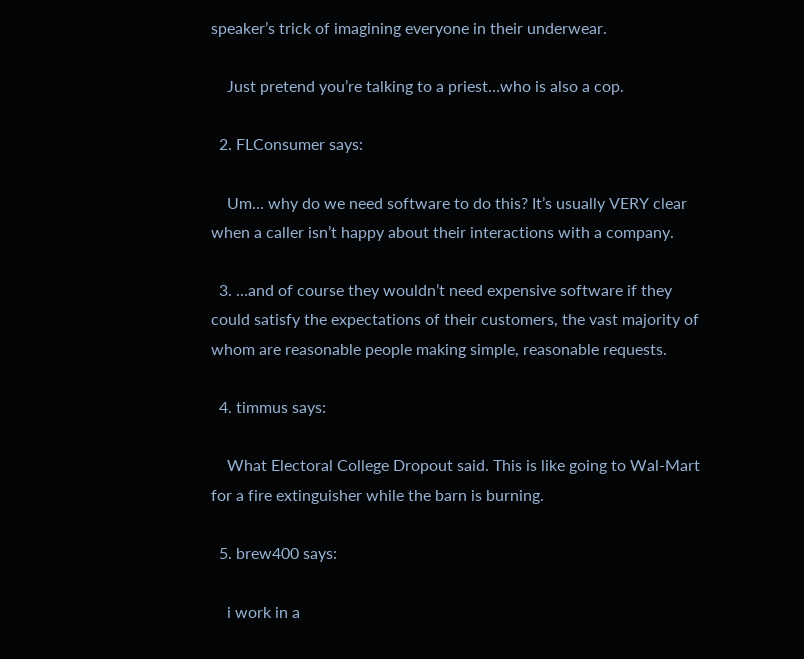speaker’s trick of imagining everyone in their underwear.

    Just pretend you’re talking to a priest…who is also a cop.

  2. FLConsumer says:

    Um… why do we need software to do this? It’s usually VERY clear when a caller isn’t happy about their interactions with a company.

  3. …and of course they wouldn’t need expensive software if they could satisfy the expectations of their customers, the vast majority of whom are reasonable people making simple, reasonable requests.

  4. timmus says:

    What Electoral College Dropout said. This is like going to Wal-Mart for a fire extinguisher while the barn is burning.

  5. brew400 says:

    i work in a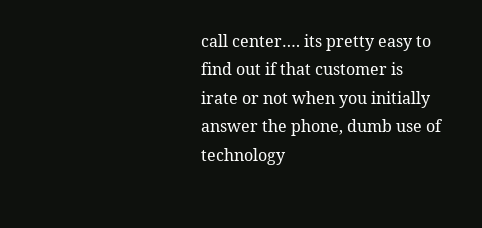call center…. its pretty easy to find out if that customer is irate or not when you initially answer the phone, dumb use of technology